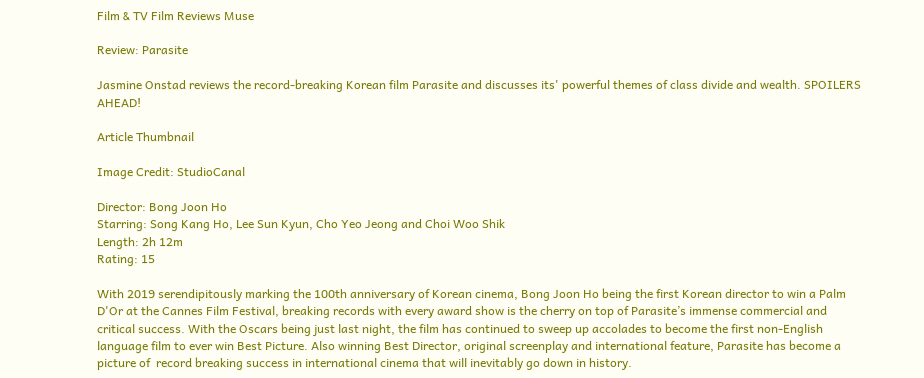Film & TV Film Reviews Muse

Review: Parasite

Jasmine Onstad reviews the record-breaking Korean film Parasite and discusses its' powerful themes of class divide and wealth. SPOILERS AHEAD!

Article Thumbnail

Image Credit: StudioCanal

Director: Bong Joon Ho
Starring: Song Kang Ho, Lee Sun Kyun, Cho Yeo Jeong and Choi Woo Shik
Length: 2h 12m
Rating: 15

With 2019 serendipitously marking the 100th anniversary of Korean cinema, Bong Joon Ho being the first Korean director to win a Palm D'Or at the Cannes Film Festival, breaking records with every award show is the cherry on top of Parasite’s immense commercial and critical success. With the Oscars being just last night, the film has continued to sweep up accolades to become the first non-English language film to ever win Best Picture. Also winning Best Director, original screenplay and international feature, Parasite has become a picture of  record breaking success in international cinema that will inevitably go down in history.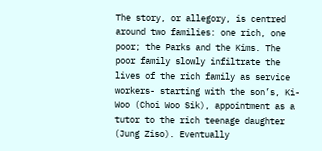The story, or allegory, is centred around two families: one rich, one poor; the Parks and the Kims. The poor family slowly infiltrate the lives of the rich family as service workers- starting with the son’s, Ki- Woo (Choi Woo Sik), appointment as a tutor to the rich teenage daughter (Jung Ziso). Eventually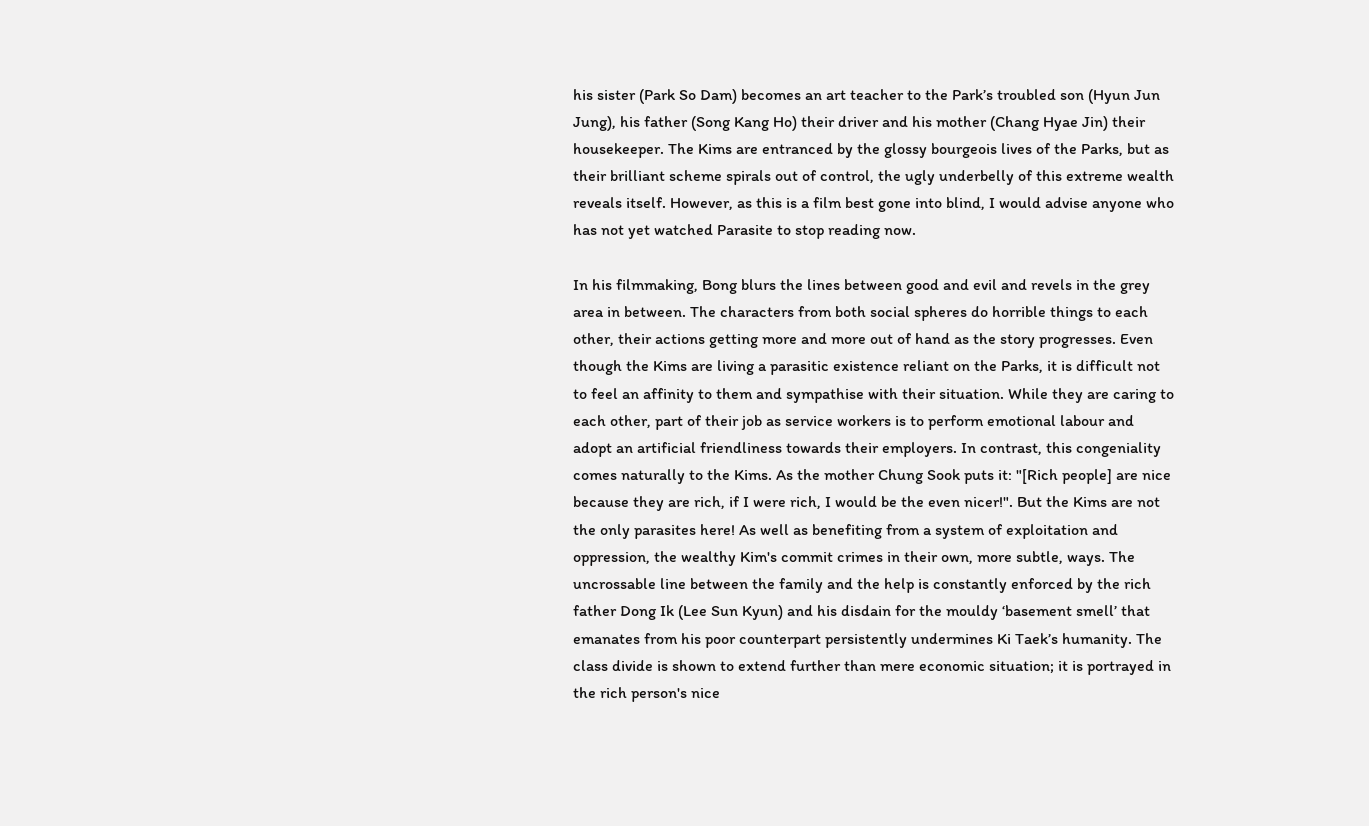his sister (Park So Dam) becomes an art teacher to the Park’s troubled son (Hyun Jun Jung), his father (Song Kang Ho) their driver and his mother (Chang Hyae Jin) their housekeeper. The Kims are entranced by the glossy bourgeois lives of the Parks, but as their brilliant scheme spirals out of control, the ugly underbelly of this extreme wealth reveals itself. However, as this is a film best gone into blind, I would advise anyone who has not yet watched Parasite to stop reading now.

In his filmmaking, Bong blurs the lines between good and evil and revels in the grey area in between. The characters from both social spheres do horrible things to each other, their actions getting more and more out of hand as the story progresses. Even though the Kims are living a parasitic existence reliant on the Parks, it is difficult not to feel an affinity to them and sympathise with their situation. While they are caring to each other, part of their job as service workers is to perform emotional labour and adopt an artificial friendliness towards their employers. In contrast, this congeniality comes naturally to the Kims. As the mother Chung Sook puts it: "[Rich people] are nice because they are rich, if I were rich, I would be the even nicer!". But the Kims are not the only parasites here! As well as benefiting from a system of exploitation and oppression, the wealthy Kim's commit crimes in their own, more subtle, ways. The uncrossable line between the family and the help is constantly enforced by the rich father Dong Ik (Lee Sun Kyun) and his disdain for the mouldy ‘basement smell’ that emanates from his poor counterpart persistently undermines Ki Taek’s humanity. The class divide is shown to extend further than mere economic situation; it is portrayed in the rich person's nice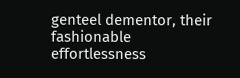genteel dementor, their fashionable effortlessness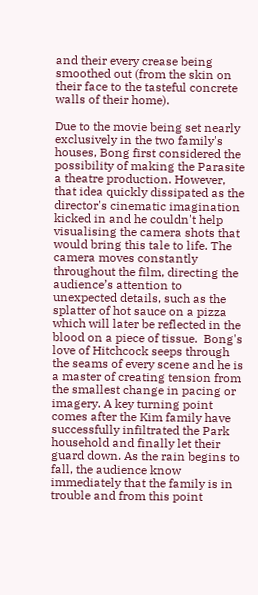and their every crease being smoothed out (from the skin on their face to the tasteful concrete walls of their home).

Due to the movie being set nearly exclusively in the two family's houses, Bong first considered the possibility of making the Parasite a theatre production. However, that idea quickly dissipated as the director's cinematic imagination kicked in and he couldn't help visualising the camera shots that would bring this tale to life. The camera moves constantly throughout the film, directing the audience’s attention to unexpected details, such as the splatter of hot sauce on a pizza which will later be reflected in the blood on a piece of tissue.  Bong's love of Hitchcock seeps through the seams of every scene and he is a master of creating tension from the smallest change in pacing or imagery. A key turning point comes after the Kim family have successfully infiltrated the Park household and finally let their guard down. As the rain begins to fall, the audience know immediately that the family is in trouble and from this point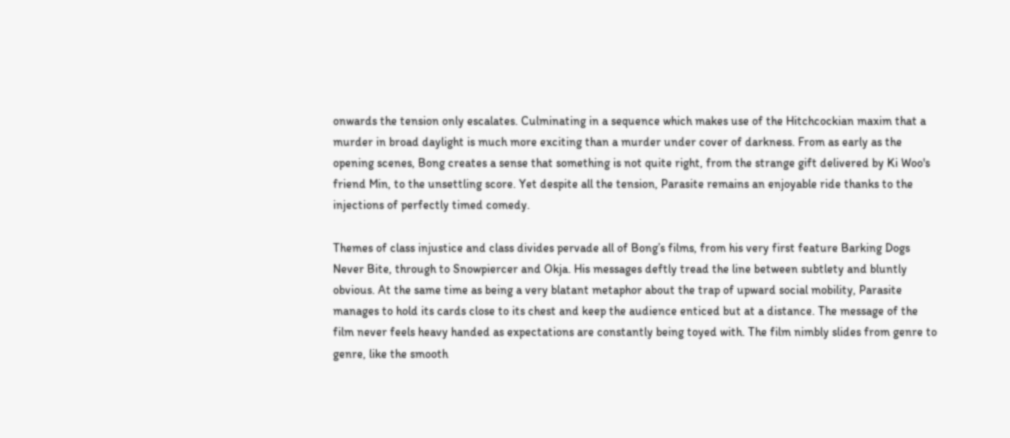onwards the tension only escalates. Culminating in a sequence which makes use of the Hitchcockian maxim that a murder in broad daylight is much more exciting than a murder under cover of darkness. From as early as the opening scenes, Bong creates a sense that something is not quite right, from the strange gift delivered by Ki Woo's friend Min, to the unsettling score. Yet despite all the tension, Parasite remains an enjoyable ride thanks to the injections of perfectly timed comedy.

Themes of class injustice and class divides pervade all of Bong’s films, from his very first feature Barking Dogs Never Bite, through to Snowpiercer and Okja. His messages deftly tread the line between subtlety and bluntly obvious. At the same time as being a very blatant metaphor about the trap of upward social mobility, Parasite manages to hold its cards close to its chest and keep the audience enticed but at a distance. The message of the film never feels heavy handed as expectations are constantly being toyed with. The film nimbly slides from genre to genre, like the smooth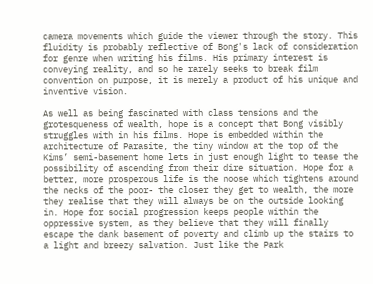camera movements which guide the viewer through the story. This fluidity is probably reflective of Bong's lack of consideration for genre when writing his films. His primary interest is conveying reality, and so he rarely seeks to break film convention on purpose, it is merely a product of his unique and inventive vision.

As well as being fascinated with class tensions and the grotesqueness of wealth, hope is a concept that Bong visibly struggles with in his films. Hope is embedded within the architecture of Parasite, the tiny window at the top of the Kims’ semi-basement home lets in just enough light to tease the possibility of ascending from their dire situation. Hope for a better, more prosperous life is the noose which tightens around the necks of the poor- the closer they get to wealth, the more they realise that they will always be on the outside looking in. Hope for social progression keeps people within the oppressive system, as they believe that they will finally escape the dank basement of poverty and climb up the stairs to a light and breezy salvation. Just like the Park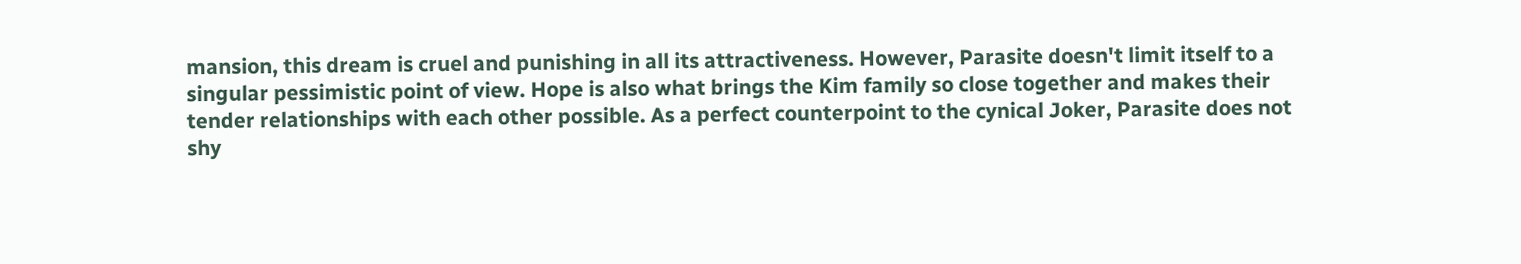mansion, this dream is cruel and punishing in all its attractiveness. However, Parasite doesn't limit itself to a singular pessimistic point of view. Hope is also what brings the Kim family so close together and makes their tender relationships with each other possible. As a perfect counterpoint to the cynical Joker, Parasite does not shy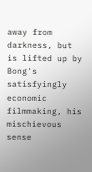away from darkness, but is lifted up by Bong's satisfyingly economic filmmaking, his mischievous sense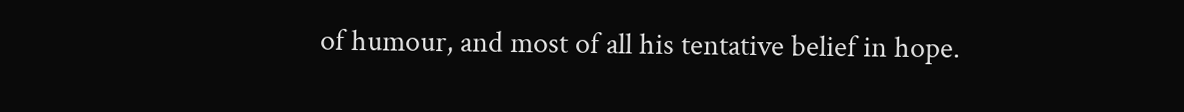of humour, and most of all his tentative belief in hope.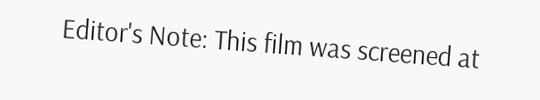Editor's Note: This film was screened at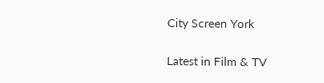City Screen York

Latest in Film & TV